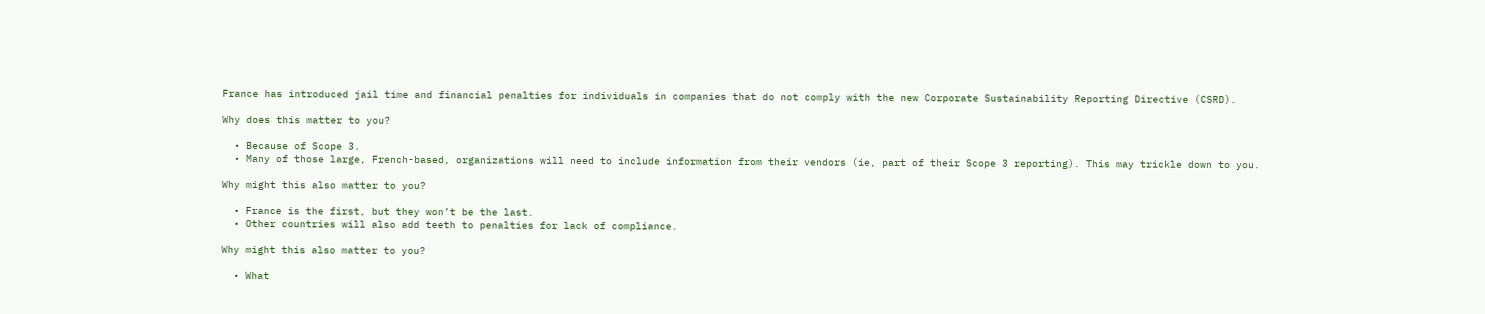France has introduced jail time and financial penalties for individuals in companies that do not comply with the new Corporate Sustainability Reporting Directive (CSRD).

Why does this matter to you?

  • Because of Scope 3.
  • Many of those large, French-based, organizations will need to include information from their vendors (ie, part of their Scope 3 reporting). This may trickle down to you.

Why might this also matter to you?

  • France is the first, but they won’t be the last.
  • Other countries will also add teeth to penalties for lack of compliance.

Why might this also matter to you?

  • What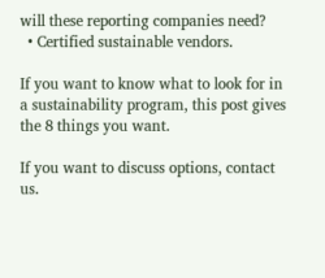will these reporting companies need?
  • Certified sustainable vendors.

If you want to know what to look for in a sustainability program, this post gives the 8 things you want.

If you want to discuss options, contact us.